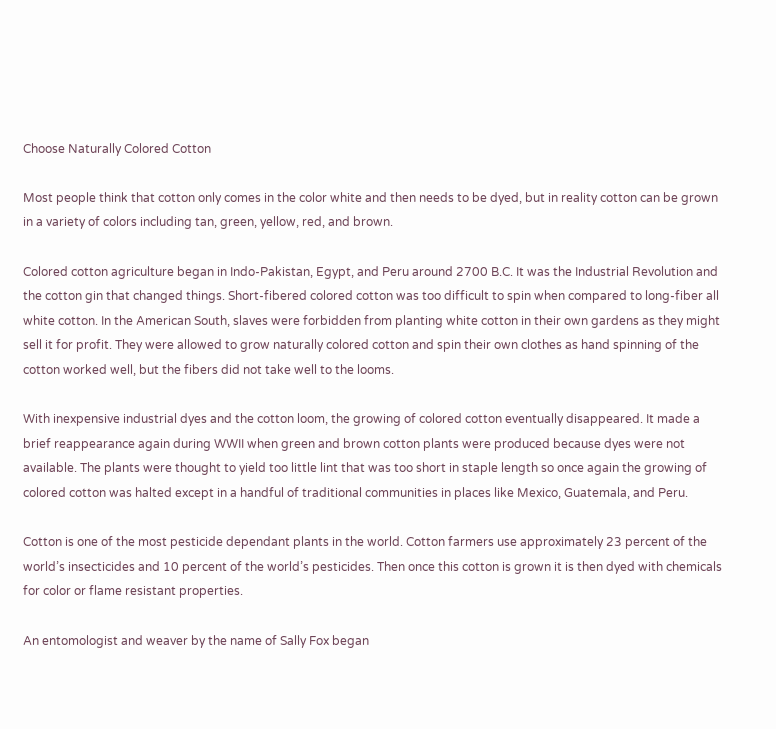Choose Naturally Colored Cotton

Most people think that cotton only comes in the color white and then needs to be dyed, but in reality cotton can be grown in a variety of colors including tan, green, yellow, red, and brown.

Colored cotton agriculture began in Indo-Pakistan, Egypt, and Peru around 2700 B.C. It was the Industrial Revolution and the cotton gin that changed things. Short-fibered colored cotton was too difficult to spin when compared to long-fiber all white cotton. In the American South, slaves were forbidden from planting white cotton in their own gardens as they might sell it for profit. They were allowed to grow naturally colored cotton and spin their own clothes as hand spinning of the cotton worked well, but the fibers did not take well to the looms.

With inexpensive industrial dyes and the cotton loom, the growing of colored cotton eventually disappeared. It made a brief reappearance again during WWII when green and brown cotton plants were produced because dyes were not available. The plants were thought to yield too little lint that was too short in staple length so once again the growing of colored cotton was halted except in a handful of traditional communities in places like Mexico, Guatemala, and Peru.

Cotton is one of the most pesticide dependant plants in the world. Cotton farmers use approximately 23 percent of the world’s insecticides and 10 percent of the world’s pesticides. Then once this cotton is grown it is then dyed with chemicals for color or flame resistant properties.

An entomologist and weaver by the name of Sally Fox began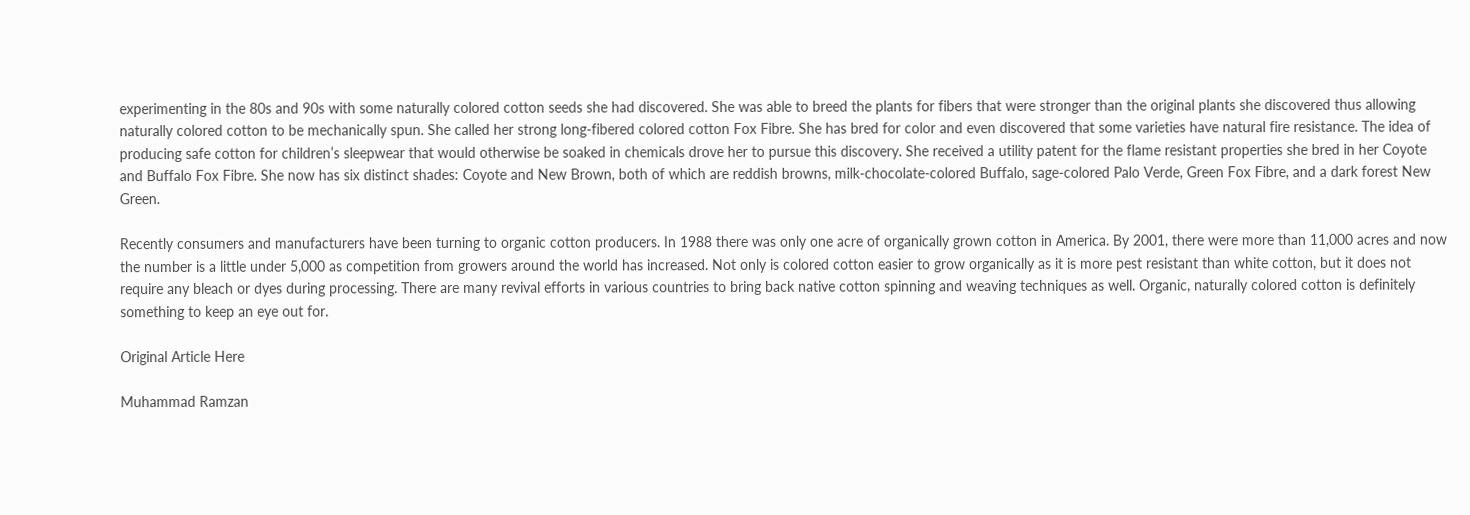experimenting in the 80s and 90s with some naturally colored cotton seeds she had discovered. She was able to breed the plants for fibers that were stronger than the original plants she discovered thus allowing naturally colored cotton to be mechanically spun. She called her strong long-fibered colored cotton Fox Fibre. She has bred for color and even discovered that some varieties have natural fire resistance. The idea of producing safe cotton for children’s sleepwear that would otherwise be soaked in chemicals drove her to pursue this discovery. She received a utility patent for the flame resistant properties she bred in her Coyote and Buffalo Fox Fibre. She now has six distinct shades: Coyote and New Brown, both of which are reddish browns, milk-chocolate-colored Buffalo, sage-colored Palo Verde, Green Fox Fibre, and a dark forest New Green.

Recently consumers and manufacturers have been turning to organic cotton producers. In 1988 there was only one acre of organically grown cotton in America. By 2001, there were more than 11,000 acres and now the number is a little under 5,000 as competition from growers around the world has increased. Not only is colored cotton easier to grow organically as it is more pest resistant than white cotton, but it does not require any bleach or dyes during processing. There are many revival efforts in various countries to bring back native cotton spinning and weaving techniques as well. Organic, naturally colored cotton is definitely something to keep an eye out for.

Original Article Here

Muhammad Ramzan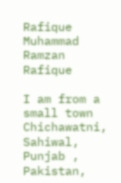Rafique
Muhammad Ramzan Rafique

I am from a small town Chichawatni, Sahiwal, Punjab , Pakistan,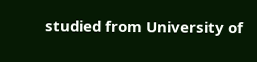studied from University of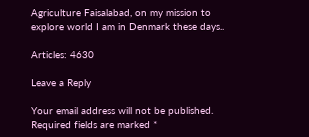Agriculture Faisalabad, on my mission to explore world I am in Denmark these days..

Articles: 4630

Leave a Reply

Your email address will not be published. Required fields are marked *